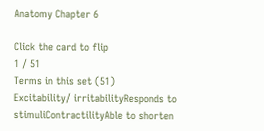Anatomy Chapter 6

Click the card to flip
1 / 51
Terms in this set (51)
Excitability/ irritabilityResponds to stimuliContractilityAble to shorten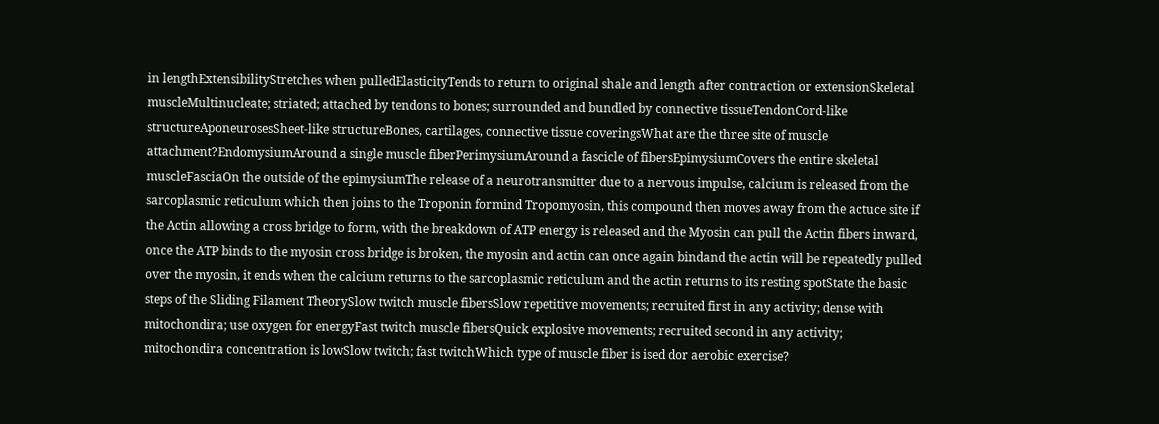in lengthExtensibilityStretches when pulledElasticityTends to return to original shale and length after contraction or extensionSkeletal muscleMultinucleate; striated; attached by tendons to bones; surrounded and bundled by connective tissueTendonCord-like structureAponeurosesSheet-like structureBones, cartilages, connective tissue coveringsWhat are the three site of muscle attachment?EndomysiumAround a single muscle fiberPerimysiumAround a fascicle of fibersEpimysiumCovers the entire skeletal muscleFasciaOn the outside of the epimysiumThe release of a neurotransmitter due to a nervous impulse, calcium is released from the sarcoplasmic reticulum which then joins to the Troponin formind Tropomyosin, this compound then moves away from the actuce site if the Actin allowing a cross bridge to form, with the breakdown of ATP energy is released and the Myosin can pull the Actin fibers inward, once the ATP binds to the myosin cross bridge is broken, the myosin and actin can once again bindand the actin will be repeatedly pulled over the myosin, it ends when the calcium returns to the sarcoplasmic reticulum and the actin returns to its resting spotState the basic steps of the Sliding Filament TheorySlow twitch muscle fibersSlow repetitive movements; recruited first in any activity; dense with mitochondira; use oxygen for energyFast twitch muscle fibersQuick explosive movements; recruited second in any activity; mitochondira concentration is lowSlow twitch; fast twitchWhich type of muscle fiber is ised dor aerobic exercise?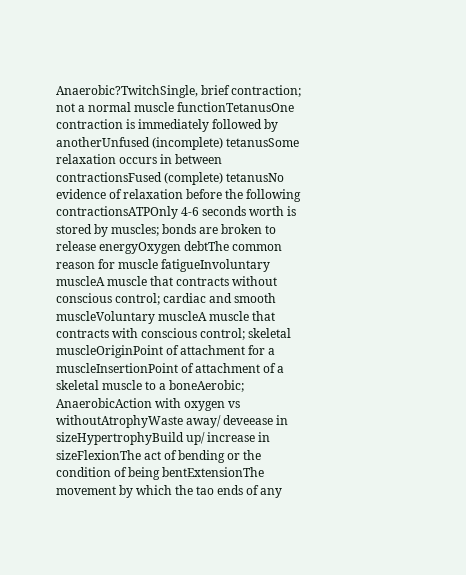Anaerobic?TwitchSingle, brief contraction; not a normal muscle functionTetanusOne contraction is immediately followed by anotherUnfused (incomplete) tetanusSome relaxation occurs in between contractionsFused (complete) tetanusNo evidence of relaxation before the following contractionsATPOnly 4-6 seconds worth is stored by muscles; bonds are broken to release energyOxygen debtThe common reason for muscle fatigueInvoluntary muscleA muscle that contracts without conscious control; cardiac and smooth muscleVoluntary muscleA muscle that contracts with conscious control; skeletal muscleOriginPoint of attachment for a muscleInsertionPoint of attachment of a skeletal muscle to a boneAerobic; AnaerobicAction with oxygen vs withoutAtrophyWaste away/ deveease in sizeHypertrophyBuild up/ increase in sizeFlexionThe act of bending or the condition of being bentExtensionThe movement by which the tao ends of any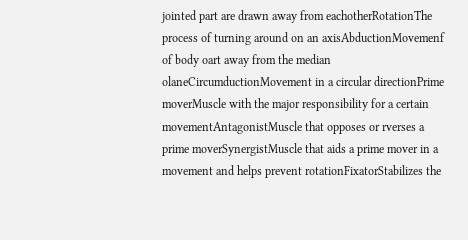jointed part are drawn away from eachotherRotationThe process of turning around on an axisAbductionMovemenf of body oart away from the median olaneCircumductionMovement in a circular directionPrime moverMuscle with the major responsibility for a certain movementAntagonistMuscle that opposes or rverses a prime moverSynergistMuscle that aids a prime mover in a movement and helps prevent rotationFixatorStabilizes the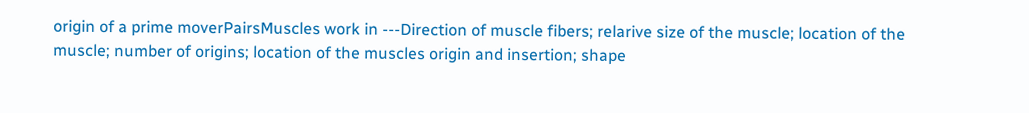origin of a prime moverPairsMuscles work in ---Direction of muscle fibers; relarive size of the muscle; location of the muscle; number of origins; location of the muscles origin and insertion; shape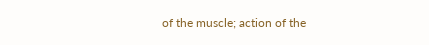of the muscle; action of the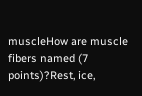muscleHow are muscle fibers named (7 points)?Rest, ice,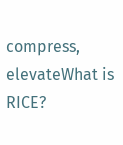compress, elevateWhat is RICE?